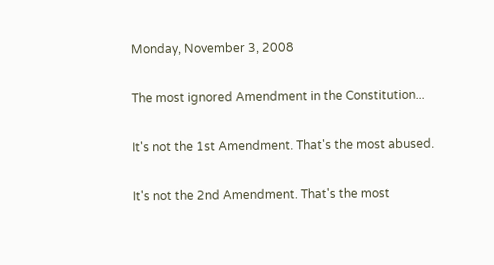Monday, November 3, 2008

The most ignored Amendment in the Constitution...

It's not the 1st Amendment. That's the most abused.

It's not the 2nd Amendment. That's the most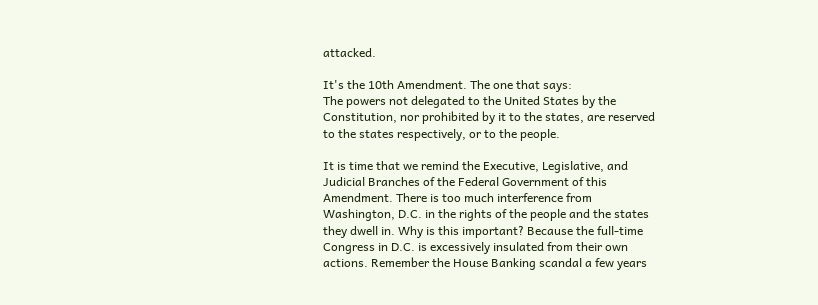attacked.

It's the 10th Amendment. The one that says:
The powers not delegated to the United States by the Constitution, nor prohibited by it to the states, are reserved to the states respectively, or to the people.

It is time that we remind the Executive, Legislative, and Judicial Branches of the Federal Government of this Amendment. There is too much interference from Washington, D.C. in the rights of the people and the states they dwell in. Why is this important? Because the full-time Congress in D.C. is excessively insulated from their own actions. Remember the House Banking scandal a few years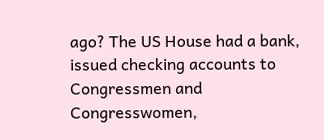ago? The US House had a bank, issued checking accounts to Congressmen and Congresswomen,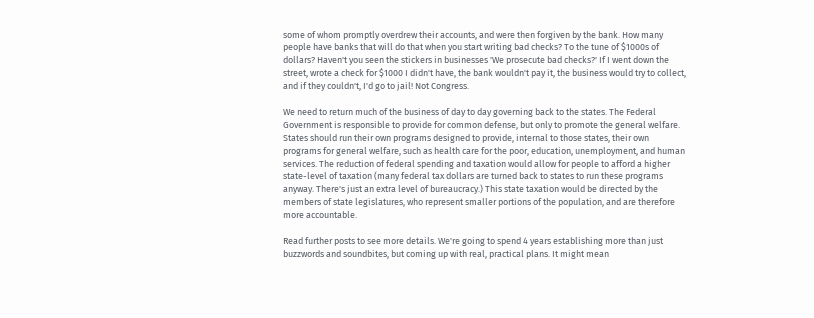some of whom promptly overdrew their accounts, and were then forgiven by the bank. How many people have banks that will do that when you start writing bad checks? To the tune of $1000s of dollars? Haven't you seen the stickers in businesses 'We prosecute bad checks?' If I went down the street, wrote a check for $1000 I didn't have, the bank wouldn't pay it, the business would try to collect, and if they couldn't, I'd go to jail! Not Congress.

We need to return much of the business of day to day governing back to the states. The Federal Government is responsible to provide for common defense, but only to promote the general welfare. States should run their own programs designed to provide, internal to those states, their own programs for general welfare, such as health care for the poor, education, unemployment, and human services. The reduction of federal spending and taxation would allow for people to afford a higher state-level of taxation (many federal tax dollars are turned back to states to run these programs anyway. There's just an extra level of bureaucracy.) This state taxation would be directed by the members of state legislatures, who represent smaller portions of the population, and are therefore more accountable.

Read further posts to see more details. We're going to spend 4 years establishing more than just buzzwords and soundbites, but coming up with real, practical plans. It might mean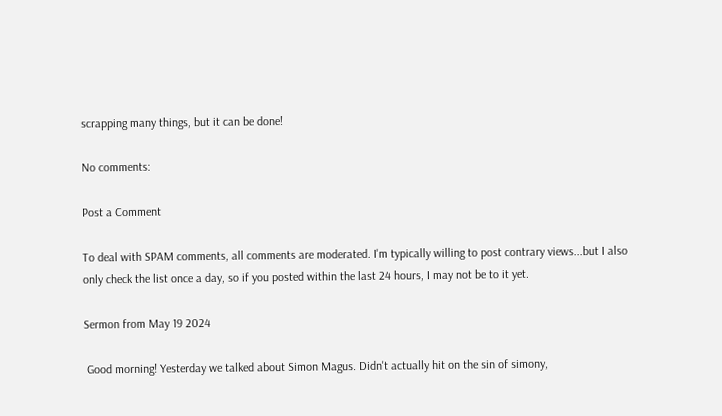scrapping many things, but it can be done!

No comments:

Post a Comment

To deal with SPAM comments, all comments are moderated. I'm typically willing to post contrary views...but I also only check the list once a day, so if you posted within the last 24 hours, I may not be to it yet.

Sermon from May 19 2024

 Good morning! Yesterday we talked about Simon Magus. Didn't actually hit on the sin of simony,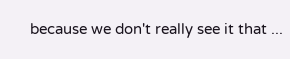because we don't really see it that ...